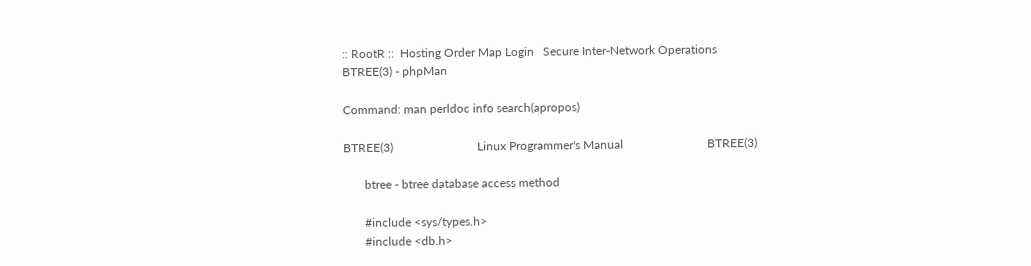:: RootR ::  Hosting Order Map Login   Secure Inter-Network Operations
BTREE(3) - phpMan

Command: man perldoc info search(apropos)

BTREE(3)                            Linux Programmer's Manual                            BTREE(3)

       btree - btree database access method

       #include <sys/types.h>
       #include <db.h>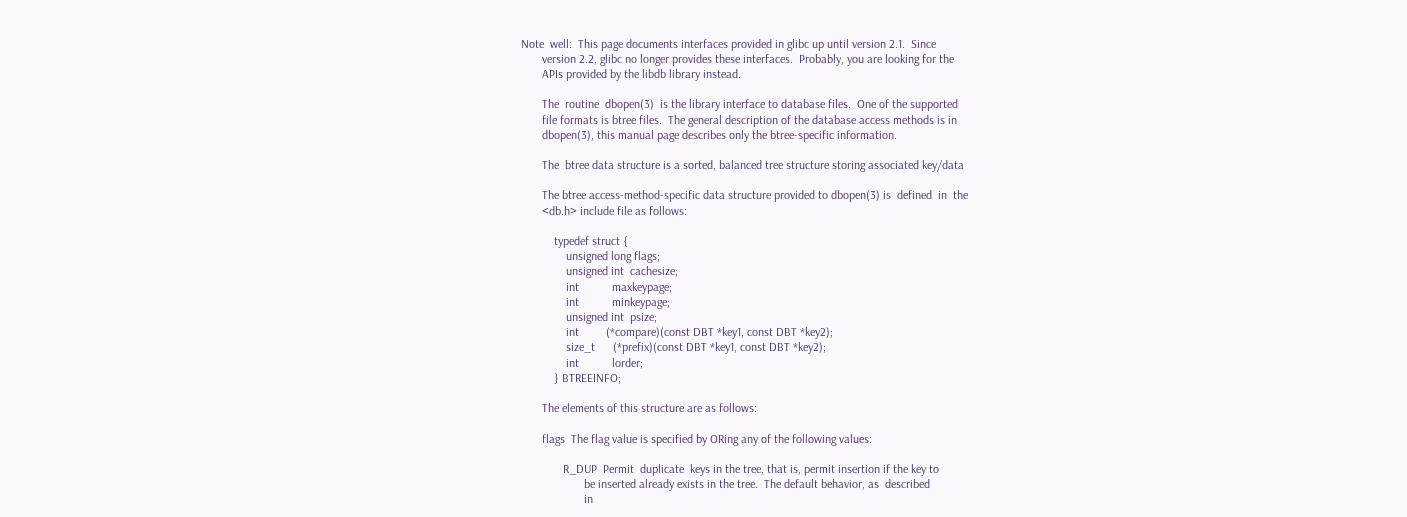Note  well:  This page documents interfaces provided in glibc up until version 2.1.  Since
       version 2.2, glibc no longer provides these interfaces.  Probably, you are looking for the
       APIs provided by the libdb library instead.

       The  routine  dbopen(3)  is the library interface to database files.  One of the supported
       file formats is btree files.  The general description of the database access methods is in
       dbopen(3), this manual page describes only the btree-specific information.

       The  btree data structure is a sorted, balanced tree structure storing associated key/data

       The btree access-method-specific data structure provided to dbopen(3) is  defined  in  the
       <db.h> include file as follows:

           typedef struct {
               unsigned long flags;
               unsigned int  cachesize;
               int           maxkeypage;
               int           minkeypage;
               unsigned int  psize;
               int         (*compare)(const DBT *key1, const DBT *key2);
               size_t      (*prefix)(const DBT *key1, const DBT *key2);
               int           lorder;
           } BTREEINFO;

       The elements of this structure are as follows:

       flags  The flag value is specified by ORing any of the following values:

              R_DUP  Permit  duplicate  keys in the tree, that is, permit insertion if the key to
                     be inserted already exists in the tree.  The default behavior, as  described
                     in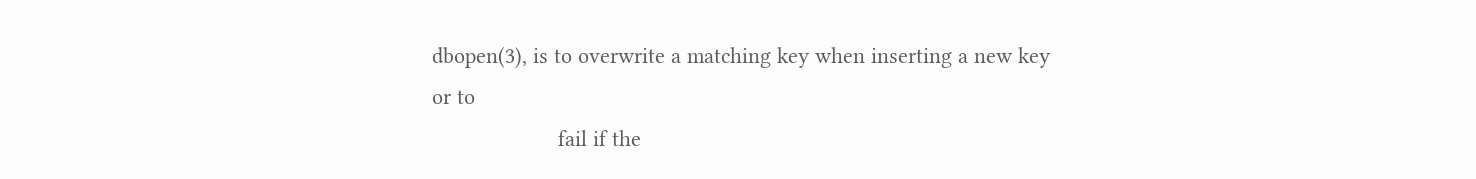dbopen(3), is to overwrite a matching key when inserting a new key or to
                     fail if the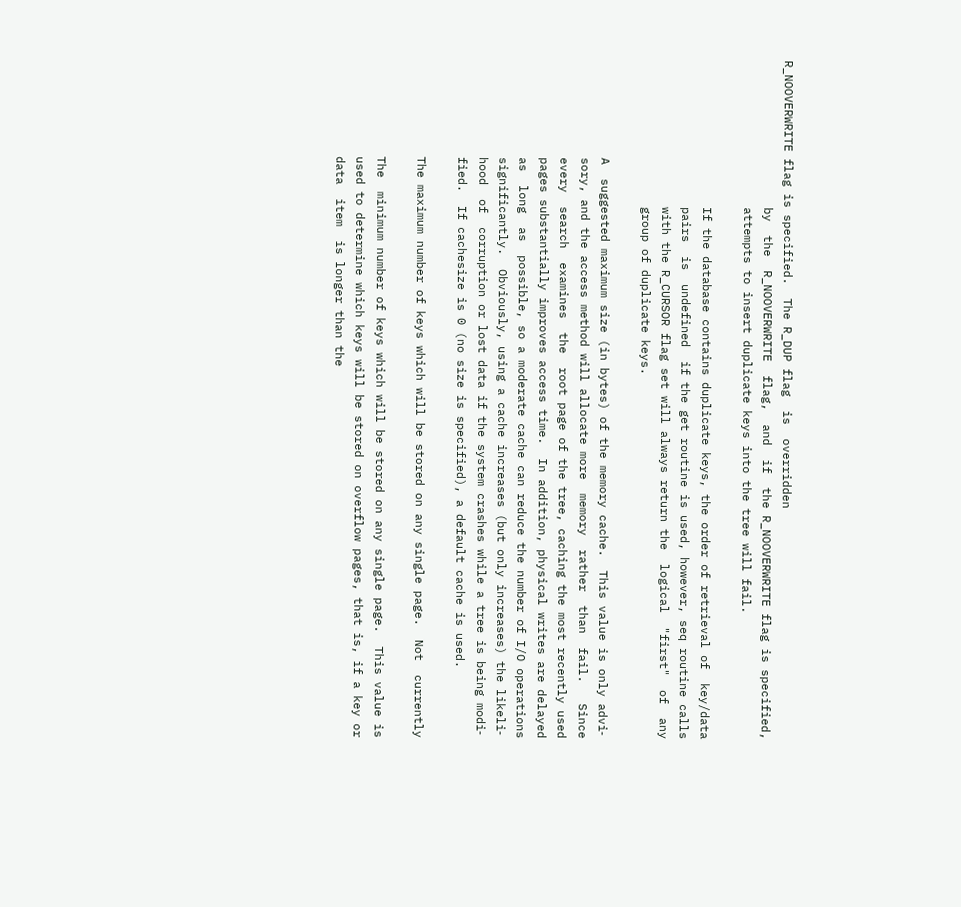R_NOOVERWRITE flag is specified.  The R_DUP flag  is  overridden
                     by  the  R_NOOVERWRITE  flag,  and  if  the R_NOOVERWRITE flag is specified,
                     attempts to insert duplicate keys into the tree will fail.

                     If the database contains duplicate keys, the order of retrieval of  key/data
                     pairs  is  undefined  if the get routine is used, however, seq routine calls
                     with the R_CURSOR flag set will always return the  logical  "first"  of  any
                     group of duplicate keys.

              A  suggested maximum size (in bytes) of the memory cache.  This value is only advi‐
              sory, and the access method will allocate more  memory  rather  than  fail.   Since
              every  search  examines  the  root page of the tree, caching the most recently used
              pages substantially improves access time.  In addition, physical writes are delayed
              as  long  as  possible, so a moderate cache can reduce the number of I/O operations
              significantly.  Obviously, using a cache increases (but only increases) the likeli‐
              hood  of  corruption or lost data if the system crashes while a tree is being modi‐
              fied.  If cachesize is 0 (no size is specified), a default cache is used.

              The maximum number of keys which will be stored on any single page.  Not  currently

              The  minimum number of keys which will be stored on any single page.  This value is
              used to determine which keys will be stored on overflow pages, that is, if a key or
              data  item  is longer than the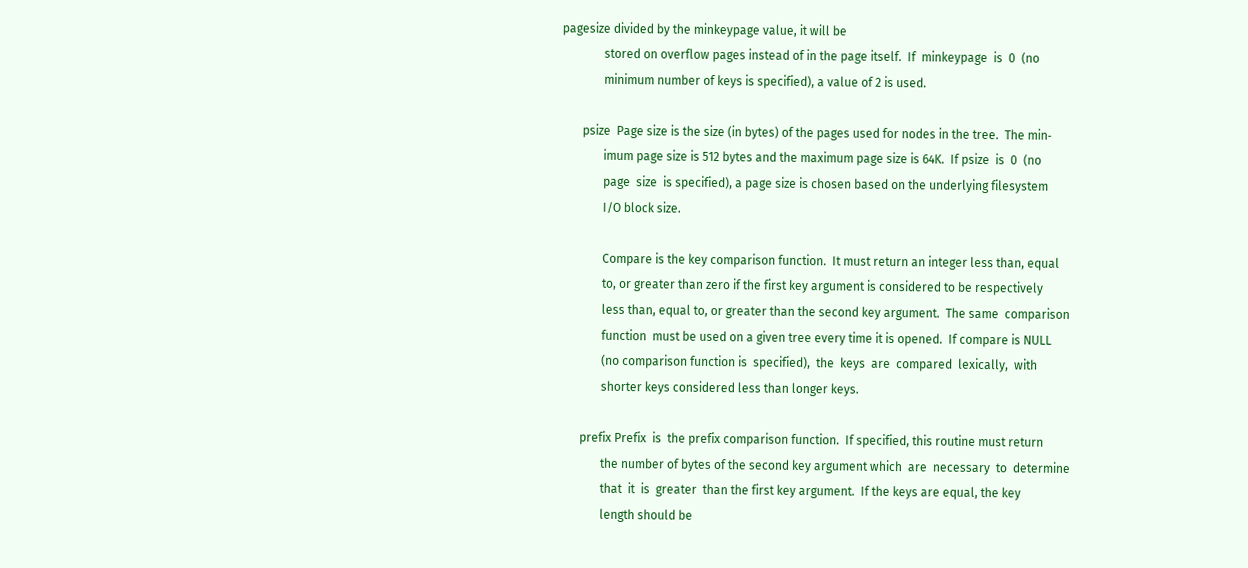pagesize divided by the minkeypage value, it will be
              stored on overflow pages instead of in the page itself.  If  minkeypage  is  0  (no
              minimum number of keys is specified), a value of 2 is used.

       psize  Page size is the size (in bytes) of the pages used for nodes in the tree.  The min‐
              imum page size is 512 bytes and the maximum page size is 64K.  If psize  is  0  (no
              page  size  is specified), a page size is chosen based on the underlying filesystem
              I/O block size.

              Compare is the key comparison function.  It must return an integer less than, equal
              to, or greater than zero if the first key argument is considered to be respectively
              less than, equal to, or greater than the second key argument.  The same  comparison
              function  must be used on a given tree every time it is opened.  If compare is NULL
              (no comparison function is  specified),  the  keys  are  compared  lexically,  with
              shorter keys considered less than longer keys.

       prefix Prefix  is  the prefix comparison function.  If specified, this routine must return
              the number of bytes of the second key argument which  are  necessary  to  determine
              that  it  is  greater  than the first key argument.  If the keys are equal, the key
              length should be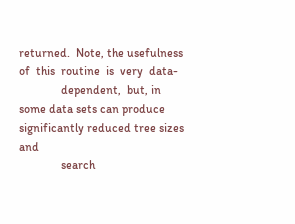returned.  Note, the usefulness of  this  routine  is  very  data-
              dependent,  but, in some data sets can produce significantly reduced tree sizes and
              search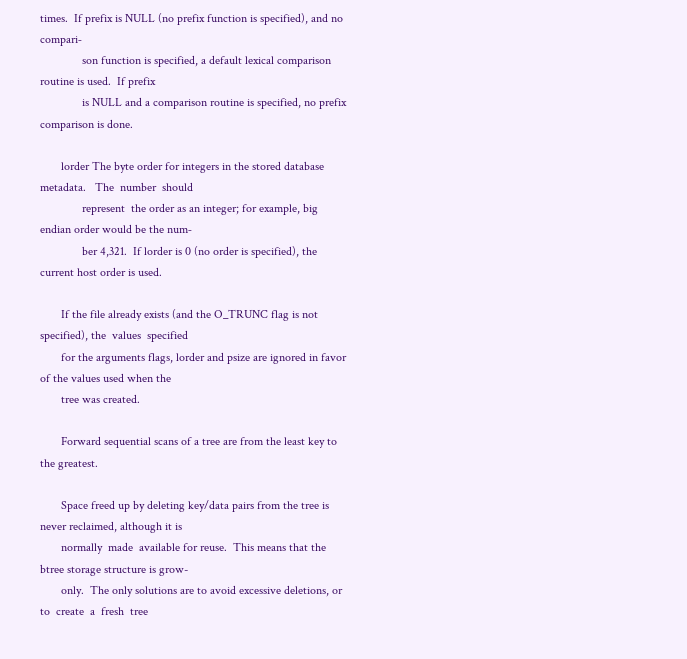times.  If prefix is NULL (no prefix function is specified), and no compari‐
              son function is specified, a default lexical comparison routine is used.  If prefix
              is NULL and a comparison routine is specified, no prefix comparison is done.

       lorder The byte order for integers in the stored database  metadata.   The  number  should
              represent  the order as an integer; for example, big endian order would be the num‐
              ber 4,321.  If lorder is 0 (no order is specified), the current host order is used.

       If the file already exists (and the O_TRUNC flag is not specified), the  values  specified
       for the arguments flags, lorder and psize are ignored in favor of the values used when the
       tree was created.

       Forward sequential scans of a tree are from the least key to the greatest.

       Space freed up by deleting key/data pairs from the tree is never reclaimed, although it is
       normally  made  available for reuse.  This means that the btree storage structure is grow-
       only.  The only solutions are to avoid excessive deletions, or  to  create  a  fresh  tree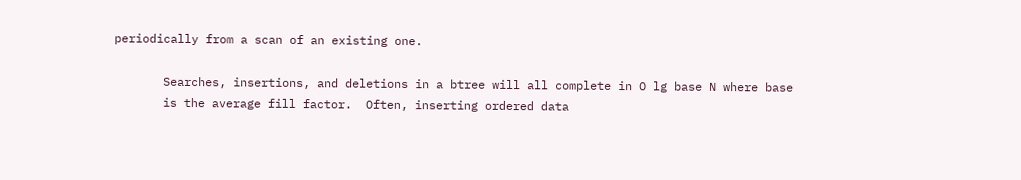periodically from a scan of an existing one.

       Searches, insertions, and deletions in a btree will all complete in O lg base N where base
       is the average fill factor.  Often, inserting ordered data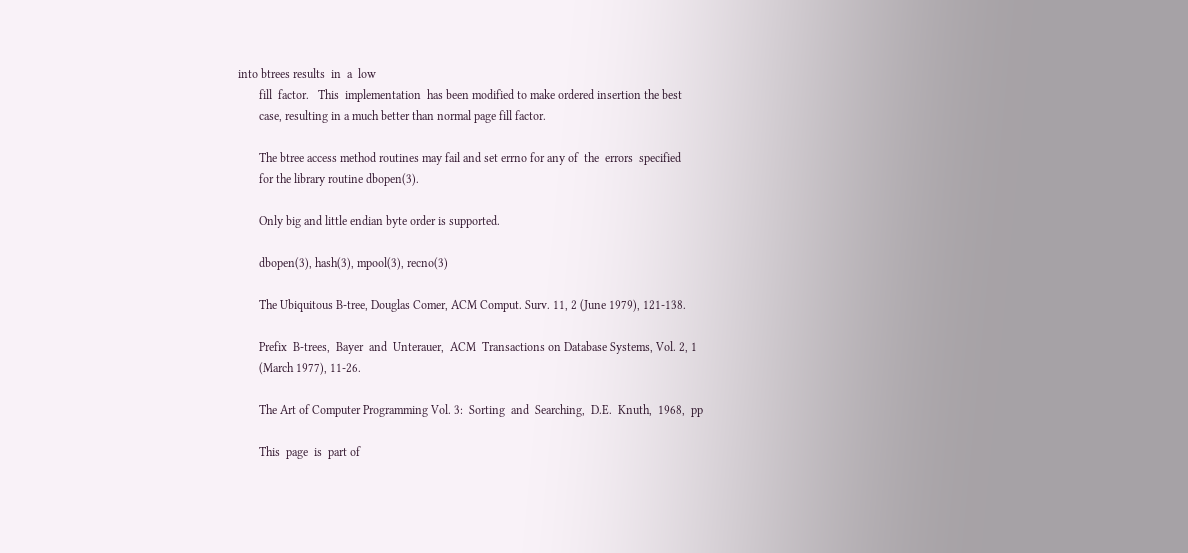into btrees results  in  a  low
       fill  factor.   This  implementation  has been modified to make ordered insertion the best
       case, resulting in a much better than normal page fill factor.

       The btree access method routines may fail and set errno for any of  the  errors  specified
       for the library routine dbopen(3).

       Only big and little endian byte order is supported.

       dbopen(3), hash(3), mpool(3), recno(3)

       The Ubiquitous B-tree, Douglas Comer, ACM Comput. Surv. 11, 2 (June 1979), 121-138.

       Prefix  B-trees,  Bayer  and  Unterauer,  ACM  Transactions on Database Systems, Vol. 2, 1
       (March 1977), 11-26.

       The Art of Computer Programming Vol. 3:  Sorting  and  Searching,  D.E.  Knuth,  1968,  pp

       This  page  is  part of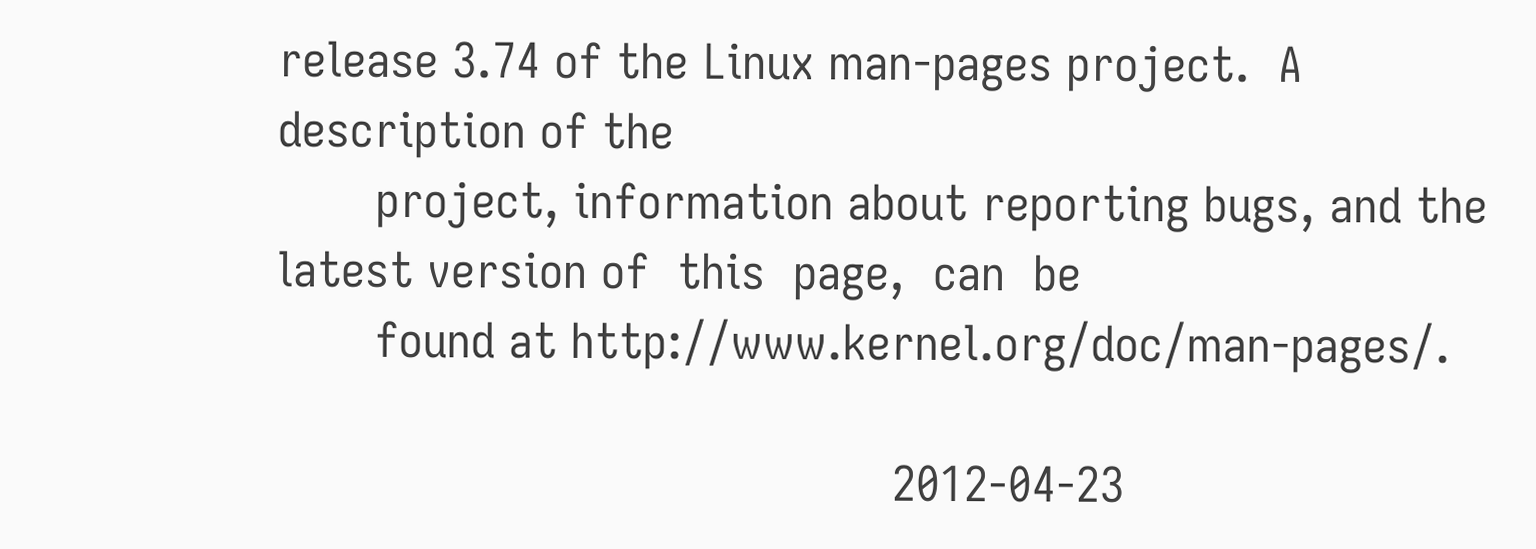release 3.74 of the Linux man-pages project.  A description of the
       project, information about reporting bugs, and the latest version of  this  page,  can  be
       found at http://www.kernel.org/doc/man-pages/.

                                            2012-04-23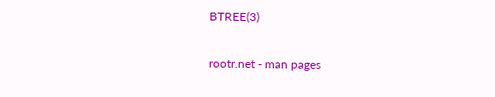BTREE(3)

rootr.net - man pages